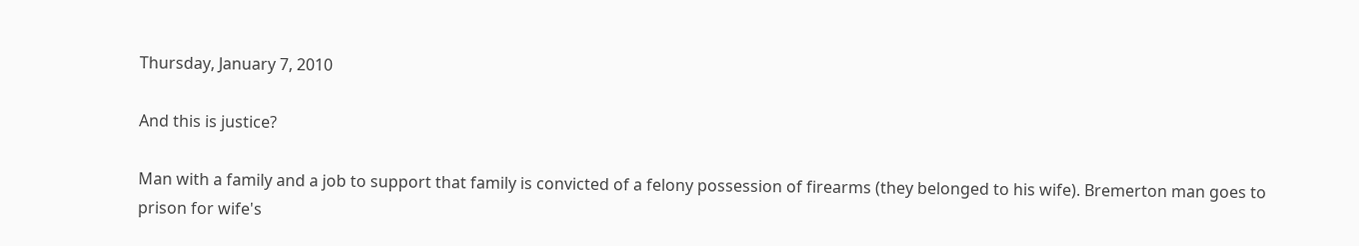Thursday, January 7, 2010

And this is justice?

Man with a family and a job to support that family is convicted of a felony possession of firearms (they belonged to his wife). Bremerton man goes to prison for wife's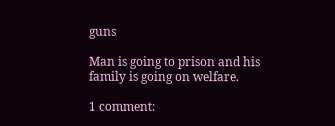guns

Man is going to prison and his family is going on welfare.

1 comment: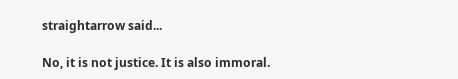straightarrow said...

No, it is not justice. It is also immoral.